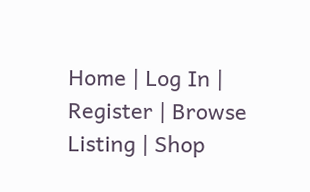Home | Log In | Register | Browse Listing | Shop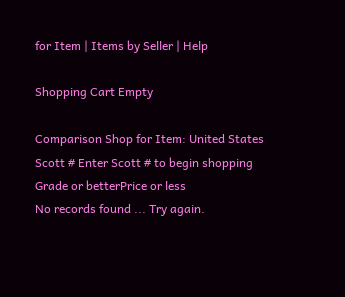for Item | Items by Seller | Help

Shopping Cart Empty

Comparison Shop for Item: United States
Scott # Enter Scott # to begin shopping
Grade or betterPrice or less
No records found ... Try again.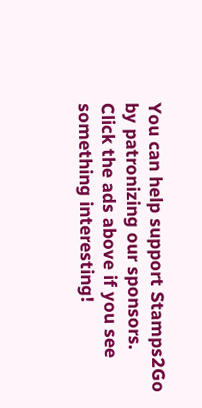You can help support Stamps2Go by patronizing our sponsors. Click the ads above if you see something interesting!